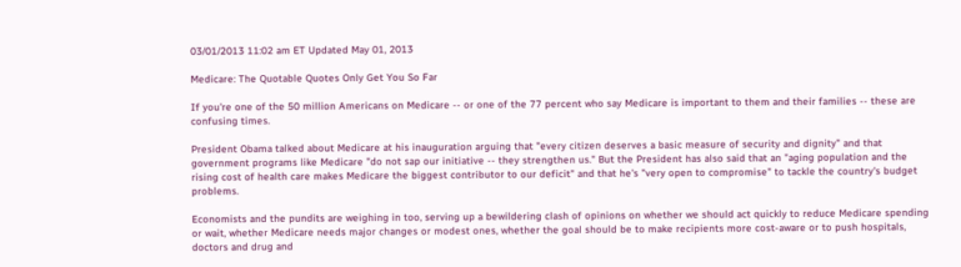03/01/2013 11:02 am ET Updated May 01, 2013

Medicare: The Quotable Quotes Only Get You So Far

If you're one of the 50 million Americans on Medicare -- or one of the 77 percent who say Medicare is important to them and their families -- these are confusing times.

President Obama talked about Medicare at his inauguration arguing that "every citizen deserves a basic measure of security and dignity" and that government programs like Medicare "do not sap our initiative -- they strengthen us." But the President has also said that an "aging population and the rising cost of health care makes Medicare the biggest contributor to our deficit" and that he's "very open to compromise" to tackle the country's budget problems.

Economists and the pundits are weighing in too, serving up a bewildering clash of opinions on whether we should act quickly to reduce Medicare spending or wait, whether Medicare needs major changes or modest ones, whether the goal should be to make recipients more cost-aware or to push hospitals, doctors and drug and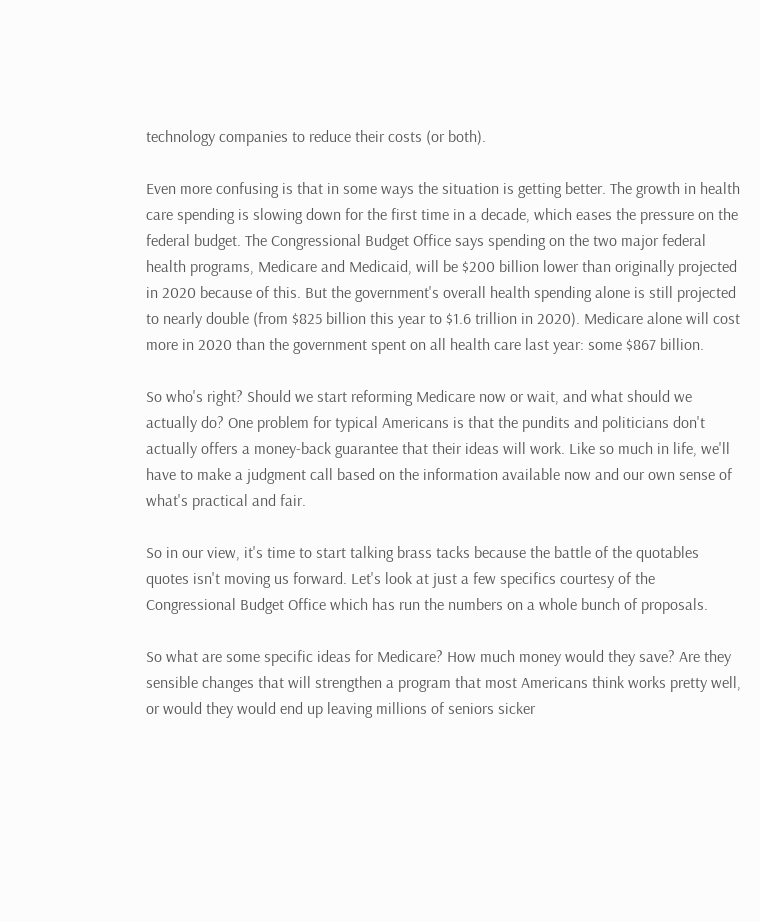technology companies to reduce their costs (or both).

Even more confusing is that in some ways the situation is getting better. The growth in health care spending is slowing down for the first time in a decade, which eases the pressure on the federal budget. The Congressional Budget Office says spending on the two major federal health programs, Medicare and Medicaid, will be $200 billion lower than originally projected in 2020 because of this. But the government's overall health spending alone is still projected to nearly double (from $825 billion this year to $1.6 trillion in 2020). Medicare alone will cost more in 2020 than the government spent on all health care last year: some $867 billion.

So who's right? Should we start reforming Medicare now or wait, and what should we actually do? One problem for typical Americans is that the pundits and politicians don't actually offers a money-back guarantee that their ideas will work. Like so much in life, we'll have to make a judgment call based on the information available now and our own sense of what's practical and fair.

So in our view, it's time to start talking brass tacks because the battle of the quotables quotes isn't moving us forward. Let's look at just a few specifics courtesy of the Congressional Budget Office which has run the numbers on a whole bunch of proposals.

So what are some specific ideas for Medicare? How much money would they save? Are they sensible changes that will strengthen a program that most Americans think works pretty well, or would they would end up leaving millions of seniors sicker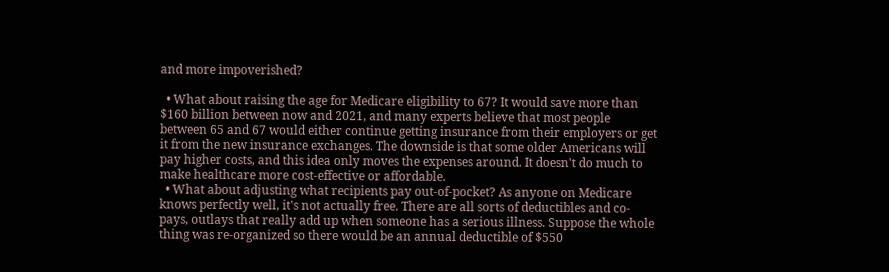and more impoverished?

  • What about raising the age for Medicare eligibility to 67? It would save more than $160 billion between now and 2021, and many experts believe that most people between 65 and 67 would either continue getting insurance from their employers or get it from the new insurance exchanges. The downside is that some older Americans will pay higher costs, and this idea only moves the expenses around. It doesn't do much to make healthcare more cost-effective or affordable.
  • What about adjusting what recipients pay out-of-pocket? As anyone on Medicare knows perfectly well, it's not actually free. There are all sorts of deductibles and co-pays, outlays that really add up when someone has a serious illness. Suppose the whole thing was re-organized so there would be an annual deductible of $550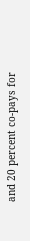and 20 percent co-pays for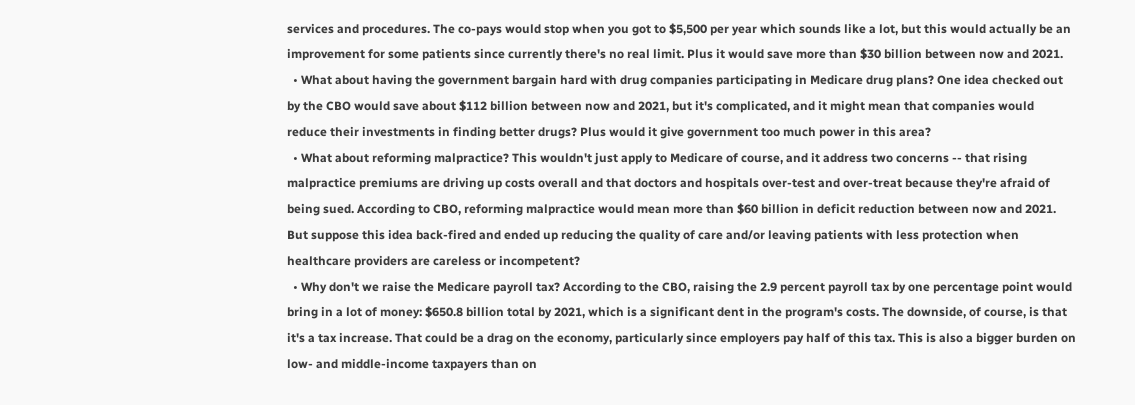services and procedures. The co-pays would stop when you got to $5,500 per year which sounds like a lot, but this would actually be an improvement for some patients since currently there's no real limit. Plus it would save more than $30 billion between now and 2021.
  • What about having the government bargain hard with drug companies participating in Medicare drug plans? One idea checked out by the CBO would save about $112 billion between now and 2021, but it's complicated, and it might mean that companies would reduce their investments in finding better drugs? Plus would it give government too much power in this area?
  • What about reforming malpractice? This wouldn't just apply to Medicare of course, and it address two concerns -- that rising malpractice premiums are driving up costs overall and that doctors and hospitals over-test and over-treat because they're afraid of being sued. According to CBO, reforming malpractice would mean more than $60 billion in deficit reduction between now and 2021. But suppose this idea back-fired and ended up reducing the quality of care and/or leaving patients with less protection when healthcare providers are careless or incompetent?
  • Why don't we raise the Medicare payroll tax? According to the CBO, raising the 2.9 percent payroll tax by one percentage point would bring in a lot of money: $650.8 billion total by 2021, which is a significant dent in the program's costs. The downside, of course, is that it's a tax increase. That could be a drag on the economy, particularly since employers pay half of this tax. This is also a bigger burden on low- and middle-income taxpayers than on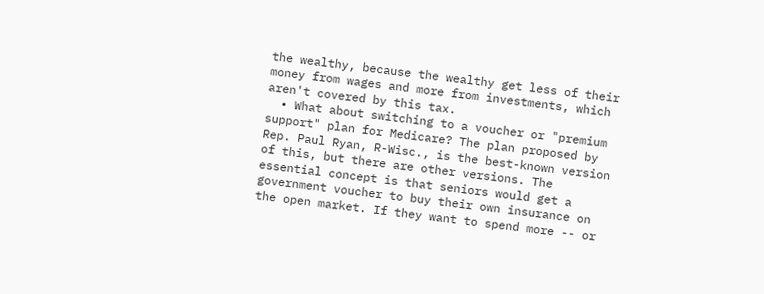the wealthy, because the wealthy get less of their money from wages and more from investments, which aren't covered by this tax.
  • What about switching to a voucher or "premium support" plan for Medicare? The plan proposed by Rep. Paul Ryan, R-Wisc., is the best-known version of this, but there are other versions. The essential concept is that seniors would get a government voucher to buy their own insurance on the open market. If they want to spend more -- or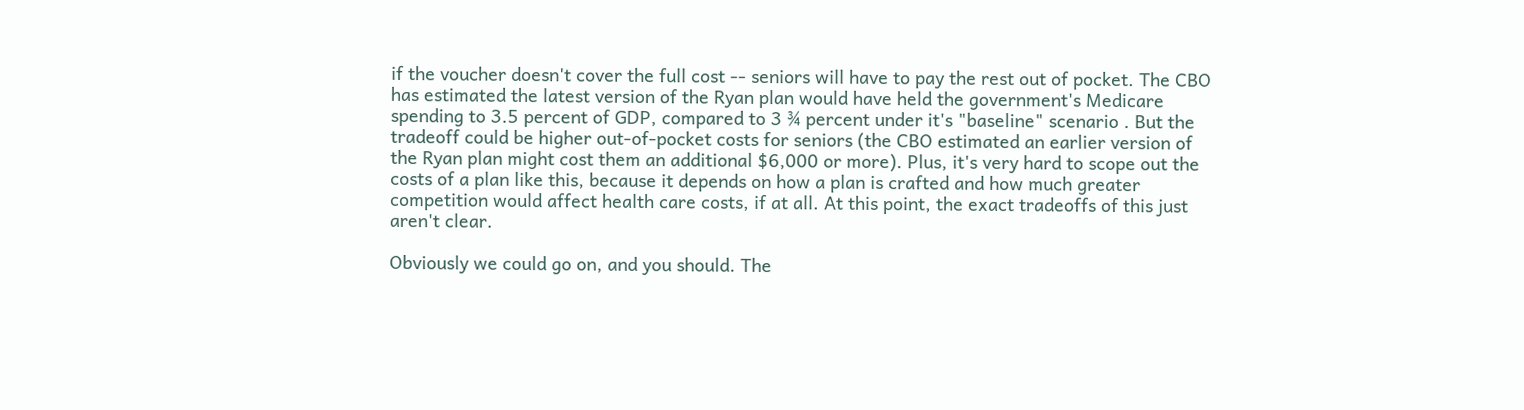if the voucher doesn't cover the full cost -- seniors will have to pay the rest out of pocket. The CBO has estimated the latest version of the Ryan plan would have held the government's Medicare spending to 3.5 percent of GDP, compared to 3 ¾ percent under it's "baseline" scenario . But the tradeoff could be higher out-of-pocket costs for seniors (the CBO estimated an earlier version of the Ryan plan might cost them an additional $6,000 or more). Plus, it's very hard to scope out the costs of a plan like this, because it depends on how a plan is crafted and how much greater competition would affect health care costs, if at all. At this point, the exact tradeoffs of this just aren't clear.

Obviously we could go on, and you should. The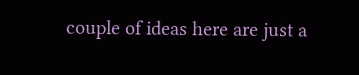couple of ideas here are just a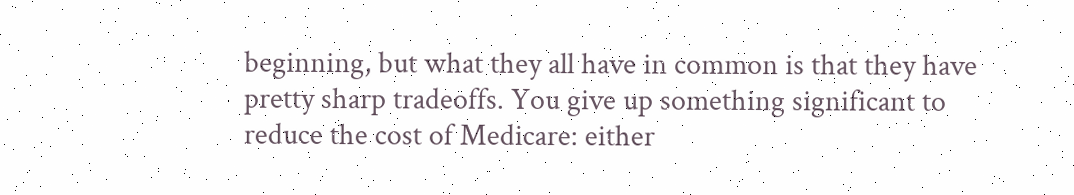beginning, but what they all have in common is that they have pretty sharp tradeoffs. You give up something significant to reduce the cost of Medicare: either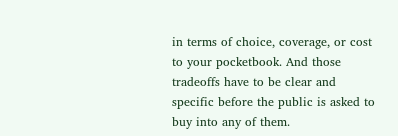in terms of choice, coverage, or cost to your pocketbook. And those tradeoffs have to be clear and specific before the public is asked to buy into any of them.